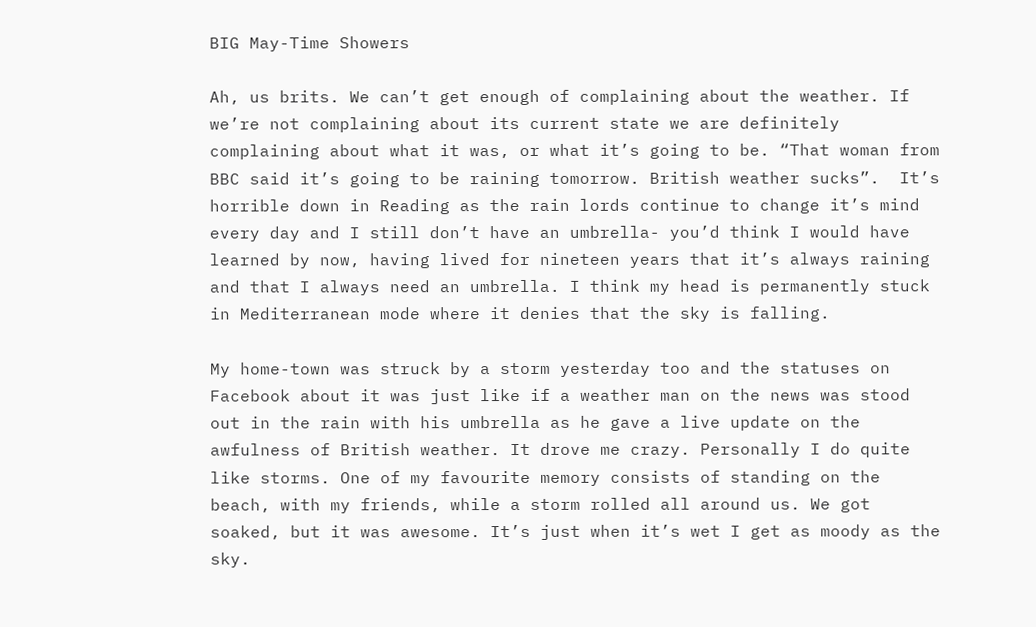BIG May-Time Showers

Ah, us brits. We can’t get enough of complaining about the weather. If we’re not complaining about its current state we are definitely complaining about what it was, or what it’s going to be. “That woman from BBC said it’s going to be raining tomorrow. British weather sucks”.  It’s horrible down in Reading as the rain lords continue to change it’s mind every day and I still don’t have an umbrella- you’d think I would have learned by now, having lived for nineteen years that it’s always raining and that I always need an umbrella. I think my head is permanently stuck in Mediterranean mode where it denies that the sky is falling.

My home-town was struck by a storm yesterday too and the statuses on Facebook about it was just like if a weather man on the news was stood out in the rain with his umbrella as he gave a live update on the awfulness of British weather. It drove me crazy. Personally I do quite like storms. One of my favourite memory consists of standing on the beach, with my friends, while a storm rolled all around us. We got soaked, but it was awesome. It’s just when it’s wet I get as moody as the sky.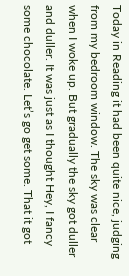Today in Reading it had been quite nice, judging from my bedroom window. The sky was clear when I woke up. But gradually the sky got duller and duller. It was just as I thought Hey, I fancy some chocolate. Let’s go get some. That it got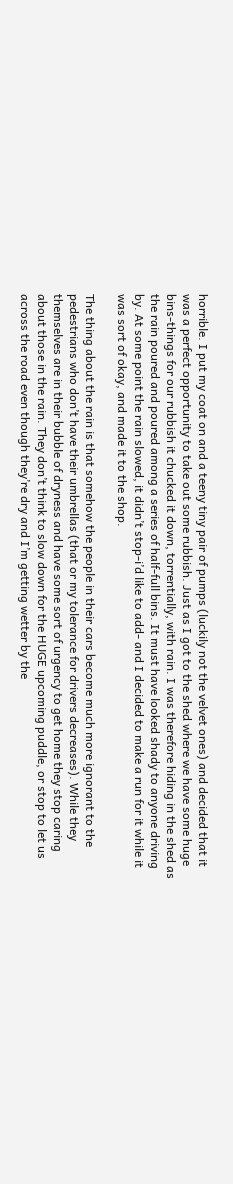horrible. I put my coat on and a teeny tiny pair of pumps (luckily not the velvet ones) and decided that it was a perfect opportunity to take out some rubbish. Just as I got to the shed where we have some huge bins-things for our rubbish it chucked it down, torrentially, with rain. I was therefore hiding in the shed as the rain poured and poured among a series of half-full bins. It must have looked shady to anyone driving by. At some point the rain slowed, it didn’t stop-i’d like to add- and I decided to make a run for it while it was sort of okay, and made it to the shop.

The thing about the rain is that somehow the people in their cars become much more ignorant to the pedestrians who don’t have their umbrellas (that or my tolerance for drivers decreases). While they themselves are in their bubble of dryness and have some sort of urgency to get home they stop caring about those in the rain. They don’t think to slow down for the HUGE upcoming puddle, or stop to let us across the road even though they’re dry and I’m getting wetter by the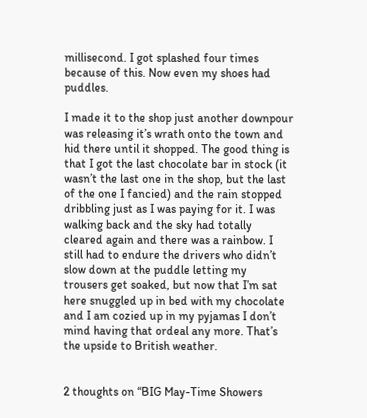millisecond. I got splashed four times because of this. Now even my shoes had puddles.

I made it to the shop just another downpour was releasing it’s wrath onto the town and hid there until it shopped. The good thing is that I got the last chocolate bar in stock (it wasn’t the last one in the shop, but the last of the one I fancied) and the rain stopped dribbling just as I was paying for it. I was walking back and the sky had totally cleared again and there was a rainbow. I still had to endure the drivers who didn’t slow down at the puddle letting my trousers get soaked, but now that I’m sat here snuggled up in bed with my chocolate and I am cozied up in my pyjamas I don’t mind having that ordeal any more. That’s the upside to British weather.


2 thoughts on “BIG May-Time Showers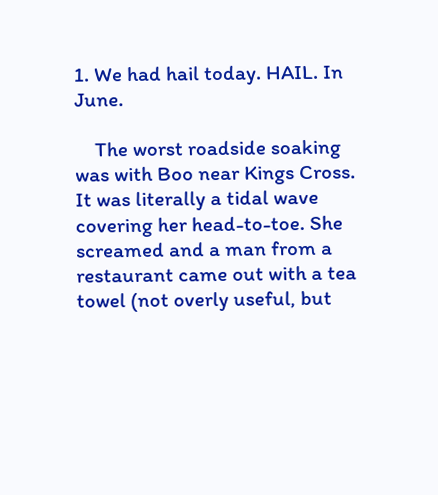1. We had hail today. HAIL. In June.

    The worst roadside soaking was with Boo near Kings Cross. It was literally a tidal wave covering her head-to-toe. She screamed and a man from a restaurant came out with a tea towel (not overly useful, but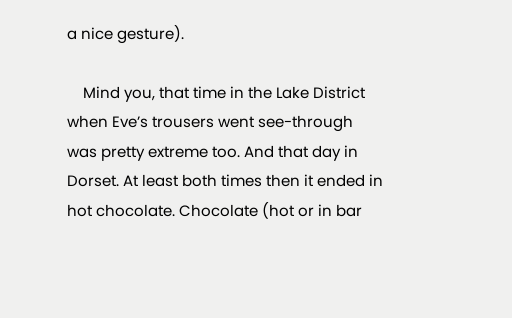a nice gesture).

    Mind you, that time in the Lake District when Eve’s trousers went see-through was pretty extreme too. And that day in Dorset. At least both times then it ended in hot chocolate. Chocolate (hot or in bar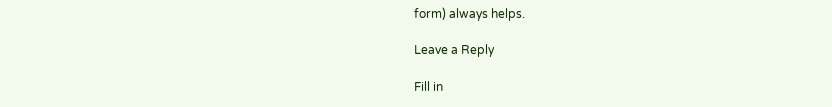form) always helps.

Leave a Reply

Fill in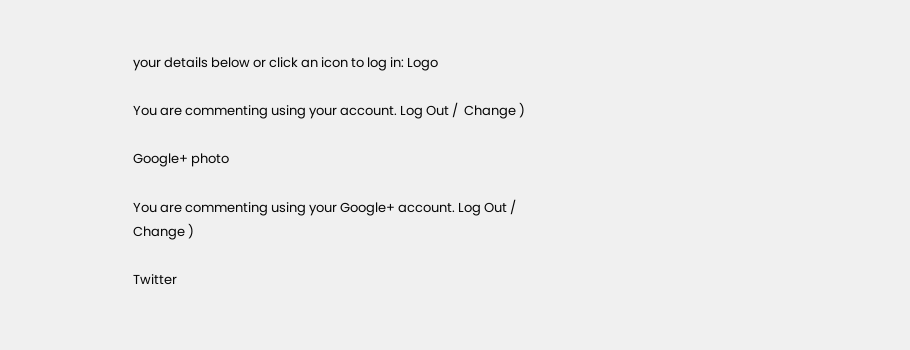your details below or click an icon to log in: Logo

You are commenting using your account. Log Out /  Change )

Google+ photo

You are commenting using your Google+ account. Log Out /  Change )

Twitter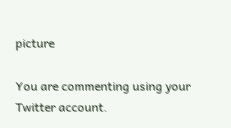picture

You are commenting using your Twitter account.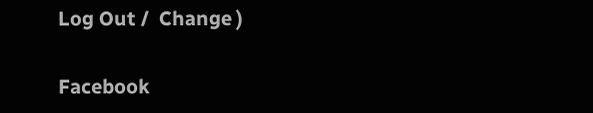Log Out /  Change )

Facebook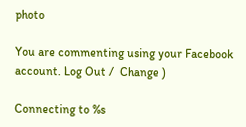photo

You are commenting using your Facebook account. Log Out /  Change )

Connecting to %s